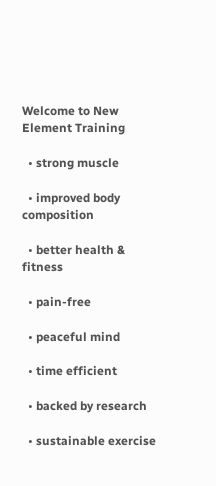Welcome to New Element Training

  • strong muscle

  • improved body composition

  • better health & fitness

  • pain-free

  • peaceful mind

  • time efficient

  • backed by research

  • sustainable exercise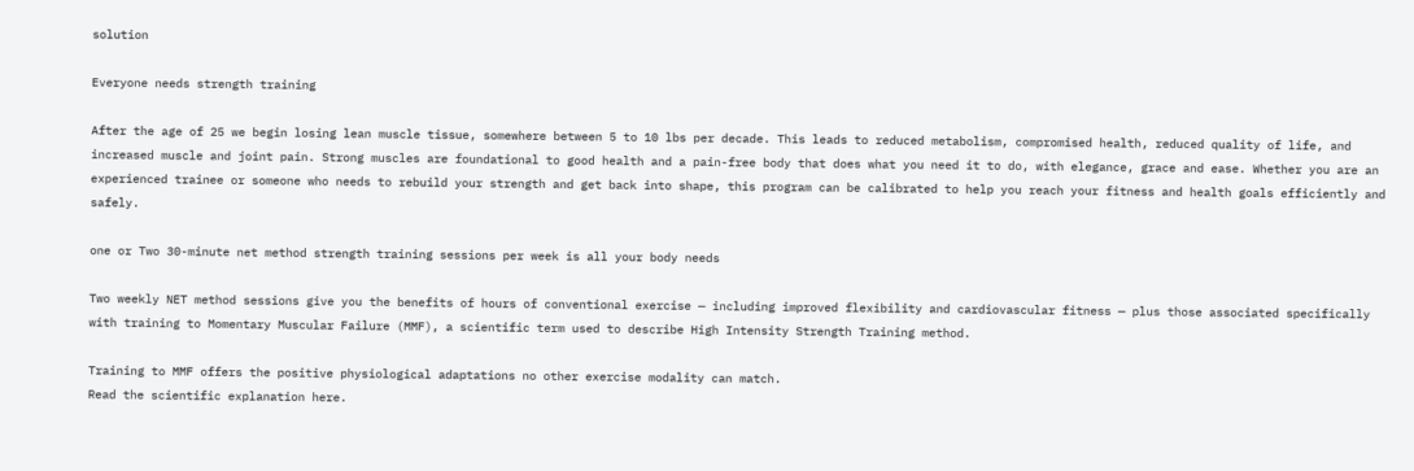solution

Everyone needs strength training

After the age of 25 we begin losing lean muscle tissue, somewhere between 5 to 10 lbs per decade. This leads to reduced metabolism, compromised health, reduced quality of life, and increased muscle and joint pain. Strong muscles are foundational to good health and a pain-free body that does what you need it to do, with elegance, grace and ease. Whether you are an experienced trainee or someone who needs to rebuild your strength and get back into shape, this program can be calibrated to help you reach your fitness and health goals efficiently and safely.

one or Two 30-minute net method strength training sessions per week is all your body needs

Two weekly NET method sessions give you the benefits of hours of conventional exercise — including improved flexibility and cardiovascular fitness — plus those associated specifically with training to Momentary Muscular Failure (MMF), a scientific term used to describe High Intensity Strength Training method.

Training to MMF offers the positive physiological adaptations no other exercise modality can match.
Read the scientific explanation here.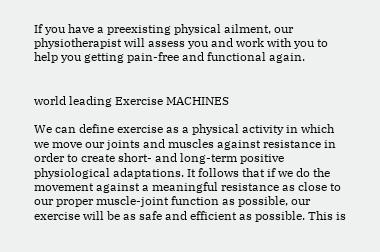If you have a preexisting physical ailment, our physiotherapist will assess you and work with you to help you getting pain-free and functional again.


world leading Exercise MACHINES

We can define exercise as a physical activity in which we move our joints and muscles against resistance in order to create short- and long-term positive physiological adaptations. It follows that if we do the movement against a meaningful resistance as close to our proper muscle-joint function as possible, our exercise will be as safe and efficient as possible. This is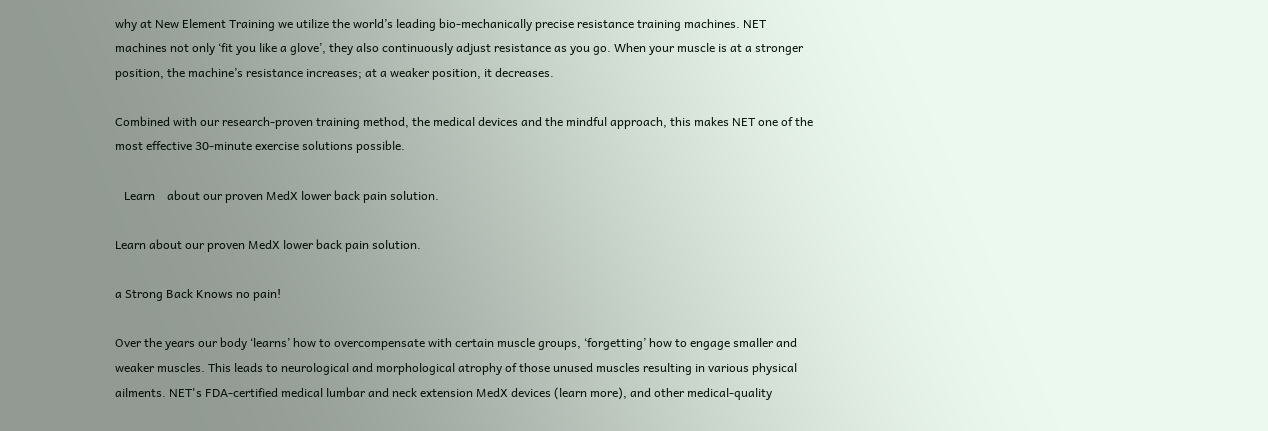why at New Element Training we utilize the world’s leading bio-mechanically precise resistance training machines. NET machines not only ‘fit you like a glove’, they also continuously adjust resistance as you go. When your muscle is at a stronger position, the machine’s resistance increases; at a weaker position, it decreases.

Combined with our research-proven training method, the medical devices and the mindful approach, this makes NET one of the most effective 30-minute exercise solutions possible.

   Learn    about our proven MedX lower back pain solution.

Learn about our proven MedX lower back pain solution.

a Strong Back Knows no pain!

Over the years our body ‘learns’ how to overcompensate with certain muscle groups, ‘forgetting’ how to engage smaller and weaker muscles. This leads to neurological and morphological atrophy of those unused muscles resulting in various physical ailments. NET's FDA-certified medical lumbar and neck extension MedX devices (learn more), and other medical-quality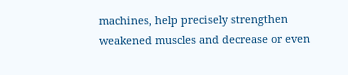machines, help precisely strengthen weakened muscles and decrease or even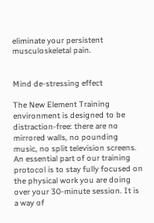eliminate your persistent musculoskeletal pain.


Mind de-stressing effect

The New Element Training environment is designed to be distraction-free: there are no mirrored walls, no pounding music, no split television screens. An essential part of our training protocol is to stay fully focused on the physical work you are doing over your 30-minute session. It is a way of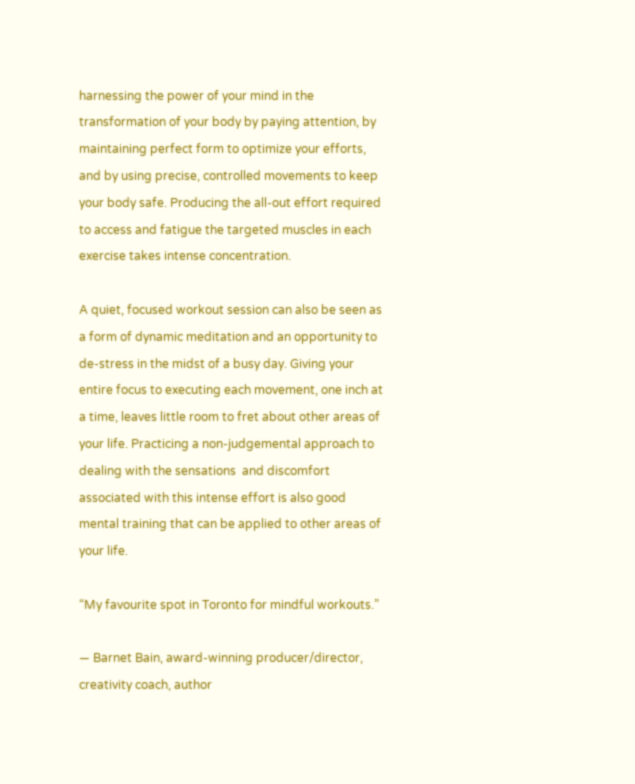harnessing the power of your mind in the transformation of your body by paying attention, by maintaining perfect form to optimize your efforts, and by using precise, controlled movements to keep your body safe. Producing the all-out effort required to access and fatigue the targeted muscles in each exercise takes intense concentration.

A quiet, focused workout session can also be seen as a form of dynamic meditation and an opportunity to de-stress in the midst of a busy day. Giving your entire focus to executing each movement, one inch at a time, leaves little room to fret about other areas of your life. Practicing a non-judgemental approach to dealing with the sensations  and discomfort associated with this intense effort is also good mental training that can be applied to other areas of your life.

“My favourite spot in Toronto for mindful workouts.”

— Barnet Bain, award-winning producer/director,
creativity coach, author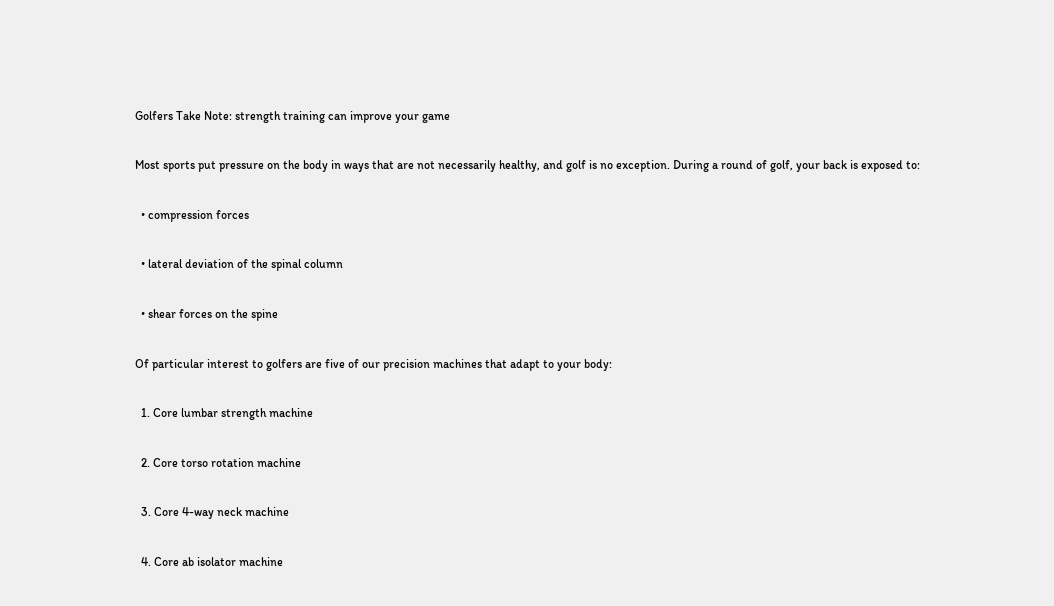Golfers Take Note: strength training can improve your game

Most sports put pressure on the body in ways that are not necessarily healthy, and golf is no exception. During a round of golf, your back is exposed to:

  • compression forces

  • lateral deviation of the spinal column

  • shear forces on the spine

Of particular interest to golfers are five of our precision machines that adapt to your body:

  1. Core lumbar strength machine

  2. Core torso rotation machine

  3. Core 4-way neck machine

  4. Core ab isolator machine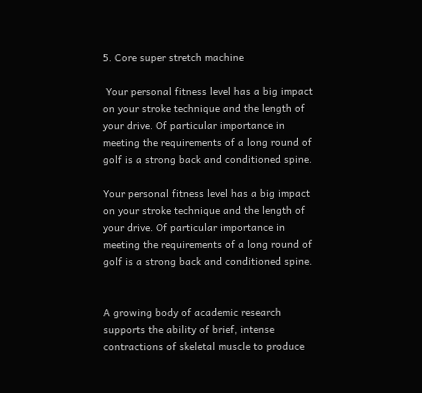5. Core super stretch machine

 Your personal fitness level has a big impact on your stroke technique and the length of your drive. Of particular importance in meeting the requirements of a long round of golf is a strong back and conditioned spine.

Your personal fitness level has a big impact on your stroke technique and the length of your drive. Of particular importance in meeting the requirements of a long round of golf is a strong back and conditioned spine.


A growing body of academic research supports the ability of brief, intense contractions of skeletal muscle to produce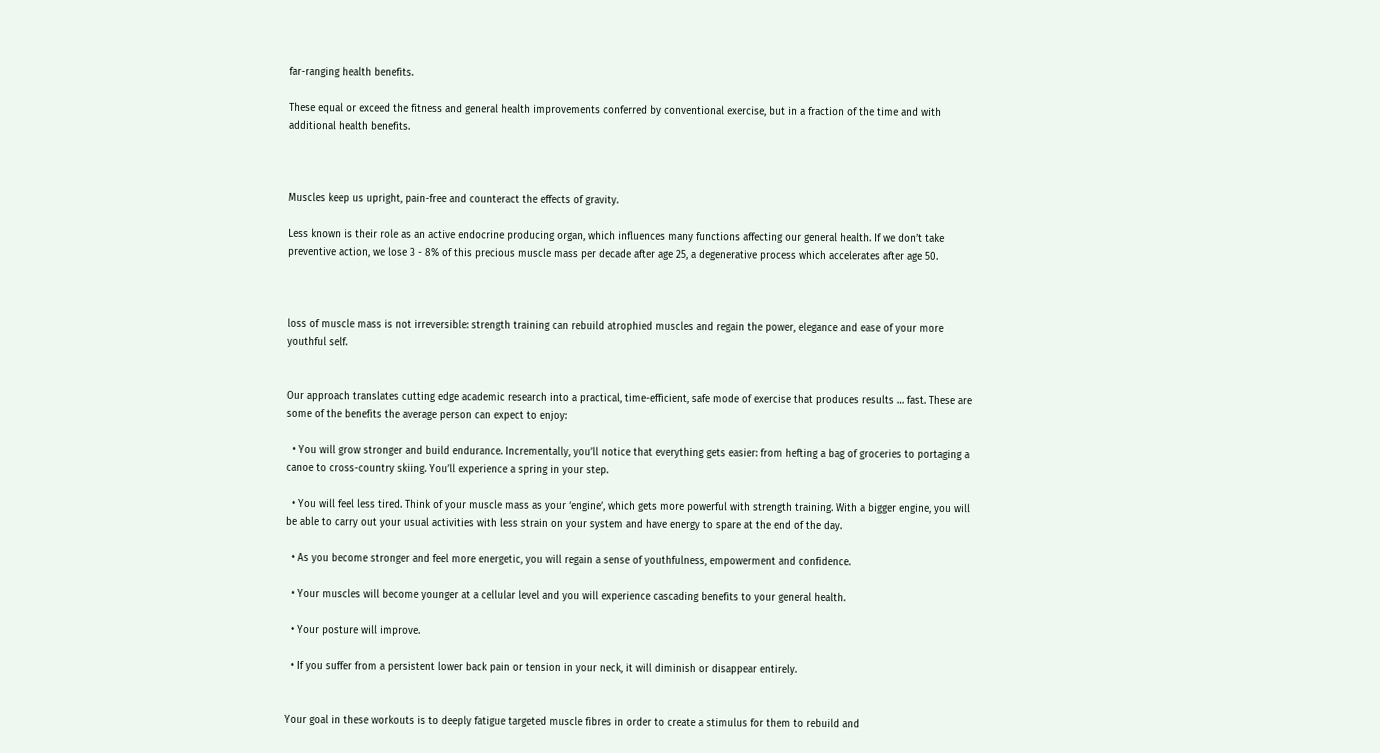far-ranging health benefits.

These equal or exceed the fitness and general health improvements conferred by conventional exercise, but in a fraction of the time and with additional health benefits.



Muscles keep us upright, pain-free and counteract the effects of gravity.

Less known is their role as an active endocrine producing organ, which influences many functions affecting our general health. If we don’t take preventive action, we lose 3 - 8% of this precious muscle mass per decade after age 25, a degenerative process which accelerates after age 50.



loss of muscle mass is not irreversible: strength training can rebuild atrophied muscles and regain the power, elegance and ease of your more youthful self.


Our approach translates cutting edge academic research into a practical, time-efficient, safe mode of exercise that produces results … fast. These are some of the benefits the average person can expect to enjoy:

  • You will grow stronger and build endurance. Incrementally, you’ll notice that everything gets easier: from hefting a bag of groceries to portaging a canoe to cross-country skiing. You’ll experience a spring in your step.

  • You will feel less tired. Think of your muscle mass as your ‘engine’, which gets more powerful with strength training. With a bigger engine, you will be able to carry out your usual activities with less strain on your system and have energy to spare at the end of the day.

  • As you become stronger and feel more energetic, you will regain a sense of youthfulness, empowerment and confidence.

  • Your muscles will become younger at a cellular level and you will experience cascading benefits to your general health.

  • Your posture will improve.

  • If you suffer from a persistent lower back pain or tension in your neck, it will diminish or disappear entirely.


Your goal in these workouts is to deeply fatigue targeted muscle fibres in order to create a stimulus for them to rebuild and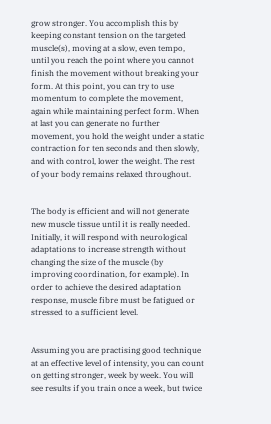grow stronger. You accomplish this by keeping constant tension on the targeted muscle(s), moving at a slow, even tempo, until you reach the point where you cannot finish the movement without breaking your form. At this point, you can try to use momentum to complete the movement, again while maintaining perfect form. When at last you can generate no further movement, you hold the weight under a static contraction for ten seconds and then slowly, and with control, lower the weight. The rest of your body remains relaxed throughout.


The body is efficient and will not generate new muscle tissue until it is really needed. Initially, it will respond with neurological adaptations to increase strength without changing the size of the muscle (by improving coordination, for example). In order to achieve the desired adaptation response, muscle fibre must be fatigued or stressed to a sufficient level.


Assuming you are practising good technique at an effective level of intensity, you can count on getting stronger, week by week. You will see results if you train once a week, but twice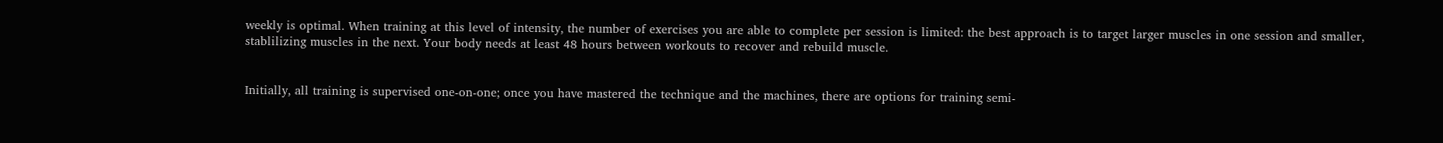weekly is optimal. When training at this level of intensity, the number of exercises you are able to complete per session is limited: the best approach is to target larger muscles in one session and smaller, stablilizing muscles in the next. Your body needs at least 48 hours between workouts to recover and rebuild muscle.


Initially, all training is supervised one-on-one; once you have mastered the technique and the machines, there are options for training semi-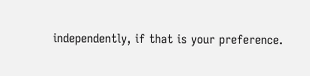independently, if that is your preference.